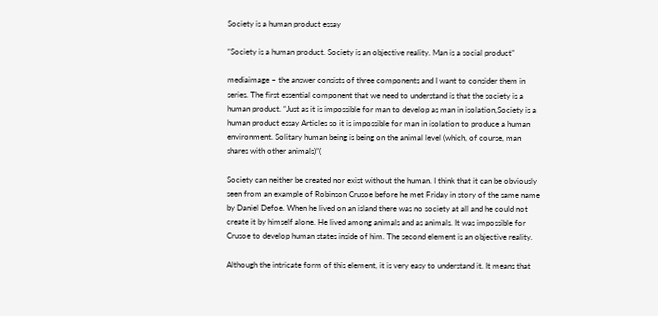Society is a human product essay

“Society is a human product. Society is an objective reality. Man is a social product”

mediaimage – the answer consists of three components and I want to consider them in series. The first essential component that we need to understand is that the society is a human product. “Just as it is impossible for man to develop as man in isolation,Society is a human product essay Articles so it is impossible for man in isolation to produce a human environment. Solitary human being is being on the animal level (which, of course, man shares with other animals)”(

Society can neither be created nor exist without the human. I think that it can be obviously seen from an example of Robinson Crusoe before he met Friday in story of the same name by Daniel Defoe. When he lived on an island there was no society at all and he could not create it by himself alone. He lived among animals and as animals. It was impossible for Crusoe to develop human states inside of him. The second element is an objective reality.

Although the intricate form of this element, it is very easy to understand it. It means that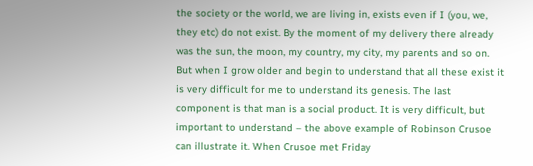the society or the world, we are living in, exists even if I (you, we, they etc) do not exist. By the moment of my delivery there already was the sun, the moon, my country, my city, my parents and so on. But when I grow older and begin to understand that all these exist it is very difficult for me to understand its genesis. The last component is that man is a social product. It is very difficult, but important to understand – the above example of Robinson Crusoe can illustrate it. When Crusoe met Friday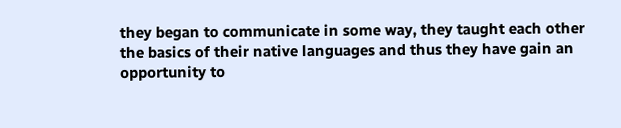they began to communicate in some way, they taught each other the basics of their native languages and thus they have gain an opportunity to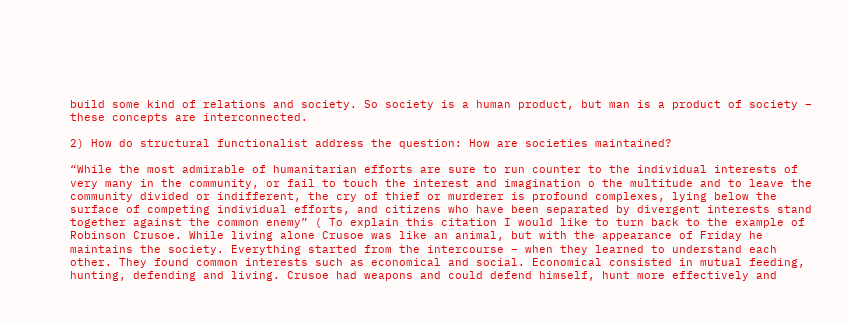build some kind of relations and society. So society is a human product, but man is a product of society – these concepts are interconnected.

2) How do structural functionalist address the question: How are societies maintained?

“While the most admirable of humanitarian efforts are sure to run counter to the individual interests of very many in the community, or fail to touch the interest and imagination o the multitude and to leave the community divided or indifferent, the cry of thief or murderer is profound complexes, lying below the surface of competing individual efforts, and citizens who have been separated by divergent interests stand together against the common enemy” ( To explain this citation I would like to turn back to the example of Robinson Crusoe. While living alone Crusoe was like an animal, but with the appearance of Friday he maintains the society. Everything started from the intercourse – when they learned to understand each other. They found common interests such as economical and social. Economical consisted in mutual feeding, hunting, defending and living. Crusoe had weapons and could defend himself, hunt more effectively and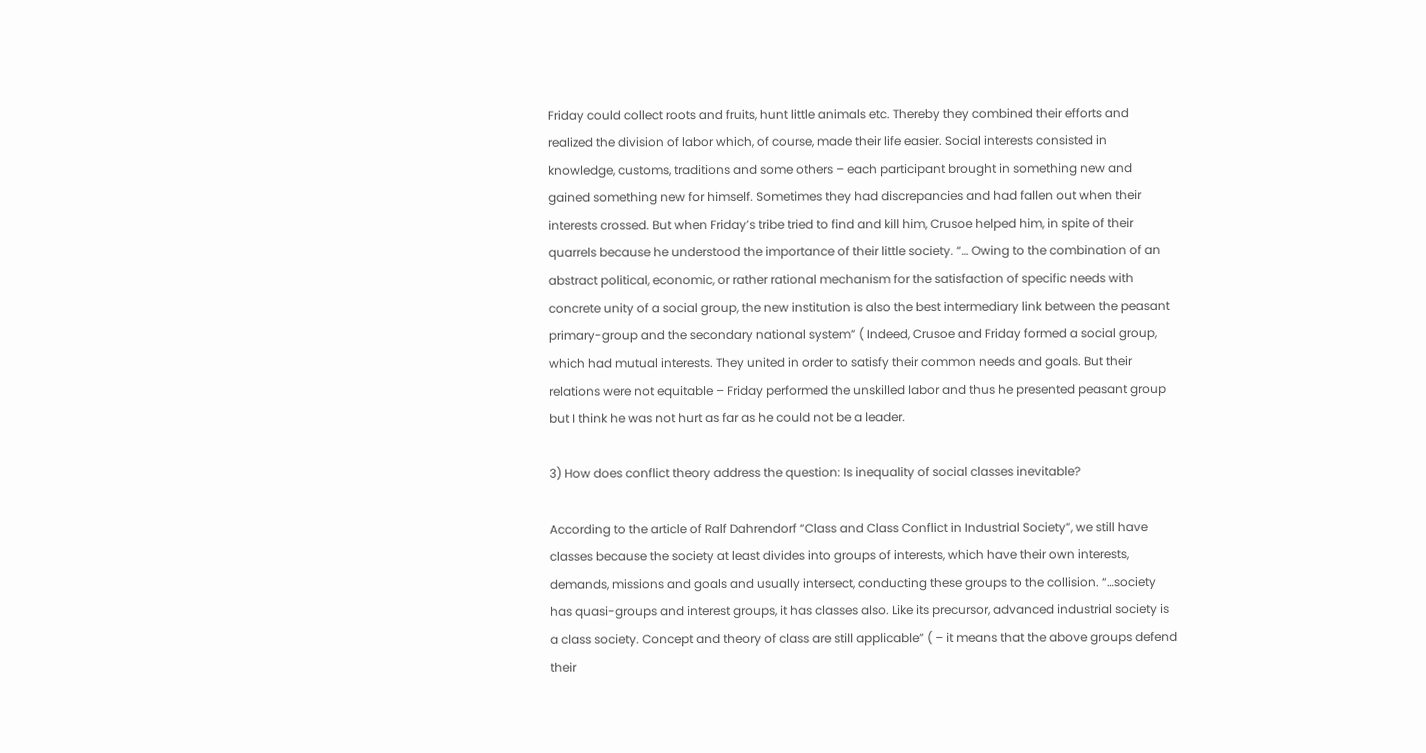Friday could collect roots and fruits, hunt little animals etc. Thereby they combined their efforts and realized the division of labor which, of course, made their life easier. Social interests consisted in knowledge, customs, traditions and some others – each participant brought in something new and gained something new for himself. Sometimes they had discrepancies and had fallen out when their interests crossed. But when Friday’s tribe tried to find and kill him, Crusoe helped him, in spite of their quarrels because he understood the importance of their little society. “… Owing to the combination of an abstract political, economic, or rather rational mechanism for the satisfaction of specific needs with concrete unity of a social group, the new institution is also the best intermediary link between the peasant primary-group and the secondary national system” ( Indeed, Crusoe and Friday formed a social group, which had mutual interests. They united in order to satisfy their common needs and goals. But their relations were not equitable – Friday performed the unskilled labor and thus he presented peasant group but I think he was not hurt as far as he could not be a leader.

3) How does conflict theory address the question: Is inequality of social classes inevitable?

According to the article of Ralf Dahrendorf “Class and Class Conflict in Industrial Society”, we still have classes because the society at least divides into groups of interests, which have their own interests, demands, missions and goals and usually intersect, conducting these groups to the collision. “…society has quasi-groups and interest groups, it has classes also. Like its precursor, advanced industrial society is a class society. Concept and theory of class are still applicable” ( – it means that the above groups defend their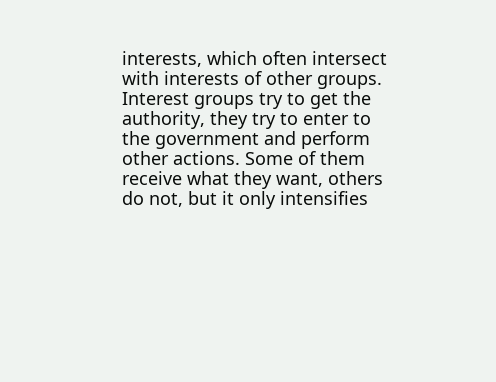interests, which often intersect with interests of other groups. Interest groups try to get the authority, they try to enter to the government and perform other actions. Some of them receive what they want, others do not, but it only intensifies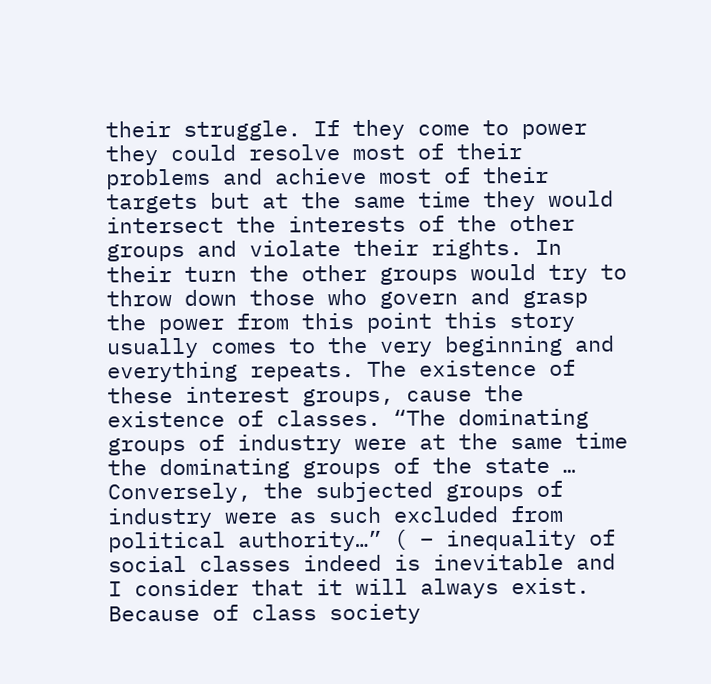their struggle. If they come to power they could resolve most of their problems and achieve most of their targets but at the same time they would intersect the interests of the other groups and violate their rights. In their turn the other groups would try to throw down those who govern and grasp the power from this point this story usually comes to the very beginning and everything repeats. The existence of these interest groups, cause the existence of classes. “The dominating groups of industry were at the same time the dominating groups of the state … Conversely, the subjected groups of industry were as such excluded from political authority…” ( – inequality of social classes indeed is inevitable and I consider that it will always exist. Because of class society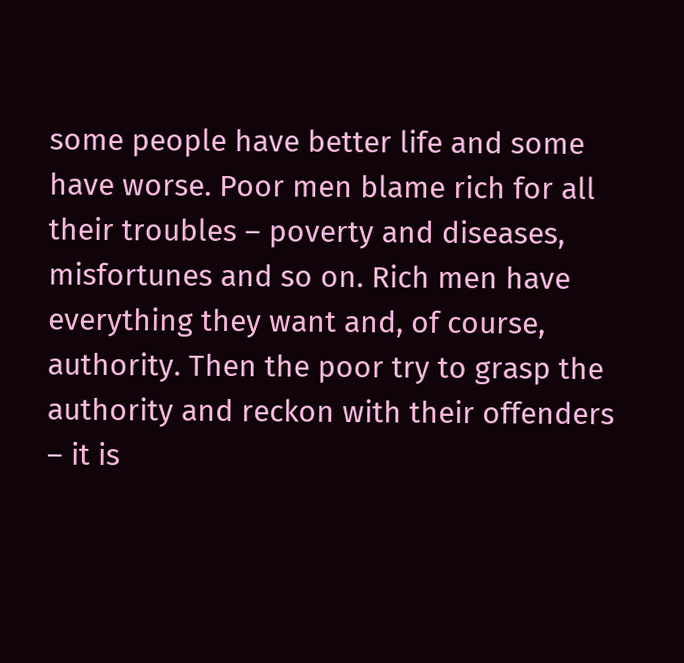some people have better life and some have worse. Poor men blame rich for all their troubles – poverty and diseases, misfortunes and so on. Rich men have everything they want and, of course, authority. Then the poor try to grasp the authority and reckon with their offenders – it is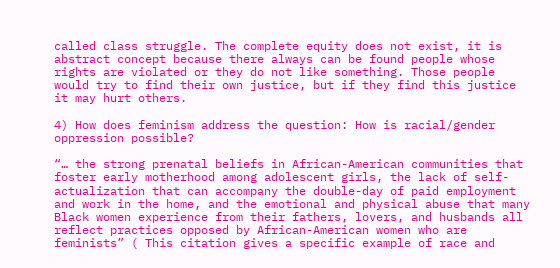called class struggle. The complete equity does not exist, it is abstract concept because there always can be found people whose rights are violated or they do not like something. Those people would try to find their own justice, but if they find this justice it may hurt others.

4) How does feminism address the question: How is racial/gender oppression possible?

“… the strong prenatal beliefs in African-American communities that foster early motherhood among adolescent girls, the lack of self-actualization that can accompany the double-day of paid employment and work in the home, and the emotional and physical abuse that many Black women experience from their fathers, lovers, and husbands all reflect practices opposed by African-American women who are feminists” ( This citation gives a specific example of race and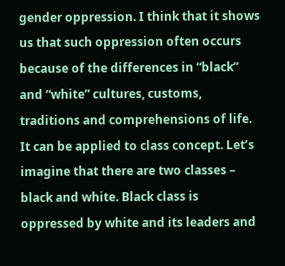gender oppression. I think that it shows us that such oppression often occurs because of the differences in “black” and “white” cultures, customs, traditions and comprehensions of life. It can be applied to class concept. Let’s imagine that there are two classes – black and white. Black class is oppressed by white and its leaders and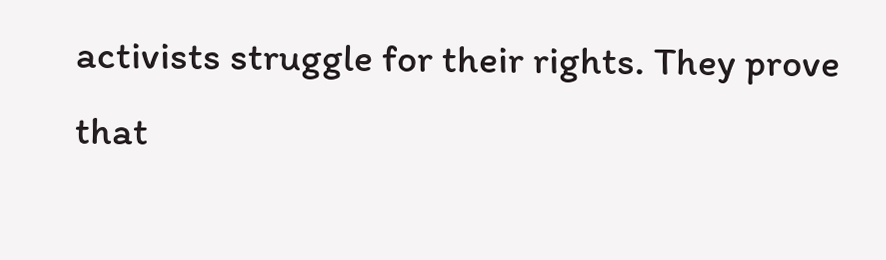activists struggle for their rights. They prove that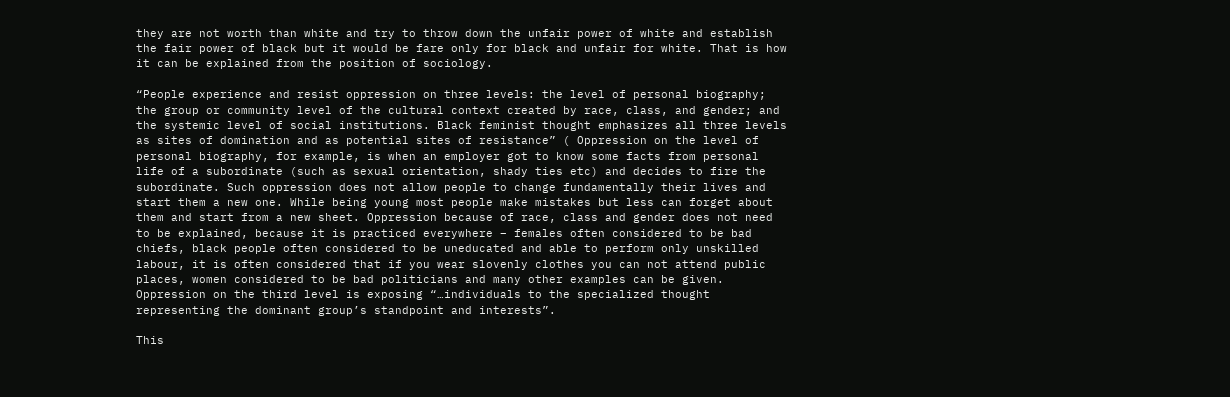they are not worth than white and try to throw down the unfair power of white and establish the fair power of black but it would be fare only for black and unfair for white. That is how it can be explained from the position of sociology.

“People experience and resist oppression on three levels: the level of personal biography; the group or community level of the cultural context created by race, class, and gender; and the systemic level of social institutions. Black feminist thought emphasizes all three levels as sites of domination and as potential sites of resistance” ( Oppression on the level of personal biography, for example, is when an employer got to know some facts from personal life of a subordinate (such as sexual orientation, shady ties etc) and decides to fire the subordinate. Such oppression does not allow people to change fundamentally their lives and start them a new one. While being young most people make mistakes but less can forget about them and start from a new sheet. Oppression because of race, class and gender does not need to be explained, because it is practiced everywhere – females often considered to be bad chiefs, black people often considered to be uneducated and able to perform only unskilled labour, it is often considered that if you wear slovenly clothes you can not attend public places, women considered to be bad politicians and many other examples can be given. Oppression on the third level is exposing “…individuals to the specialized thought representing the dominant group’s standpoint and interests”.

This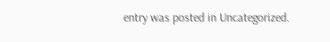entry was posted in Uncategorized.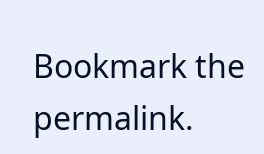Bookmark the permalink.